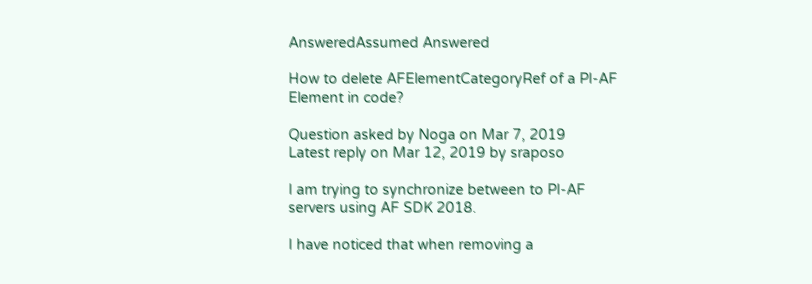AnsweredAssumed Answered

How to delete AFElementCategoryRef of a PI-AF Element in code?

Question asked by Noga on Mar 7, 2019
Latest reply on Mar 12, 2019 by sraposo

I am trying to synchronize between to PI-AF servers using AF SDK 2018.

I have noticed that when removing a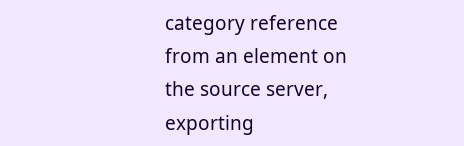category reference from an element on the source server, exporting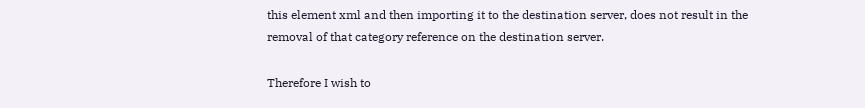this element xml and then importing it to the destination server, does not result in the removal of that category reference on the destination server.

Therefore I wish to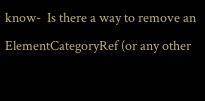know-  Is there a way to remove an ElementCategoryRef (or any other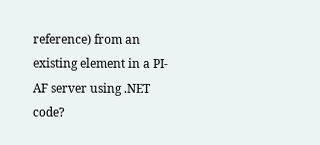reference) from an existing element in a PI-AF server using .NET code?